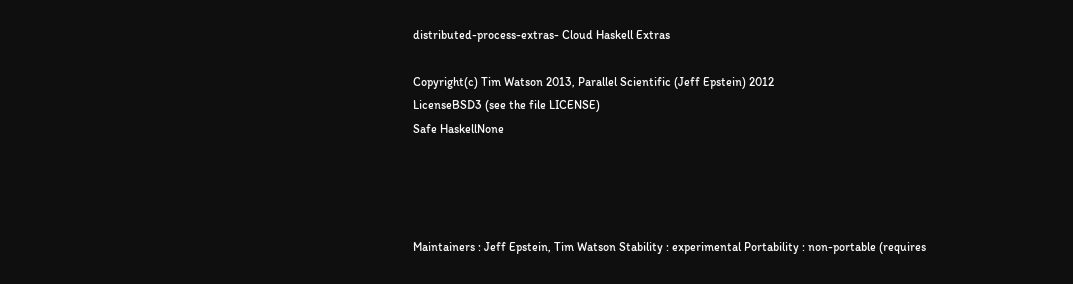distributed-process-extras- Cloud Haskell Extras

Copyright(c) Tim Watson 2013, Parallel Scientific (Jeff Epstein) 2012
LicenseBSD3 (see the file LICENSE)
Safe HaskellNone




Maintainers : Jeff Epstein, Tim Watson Stability : experimental Portability : non-portable (requires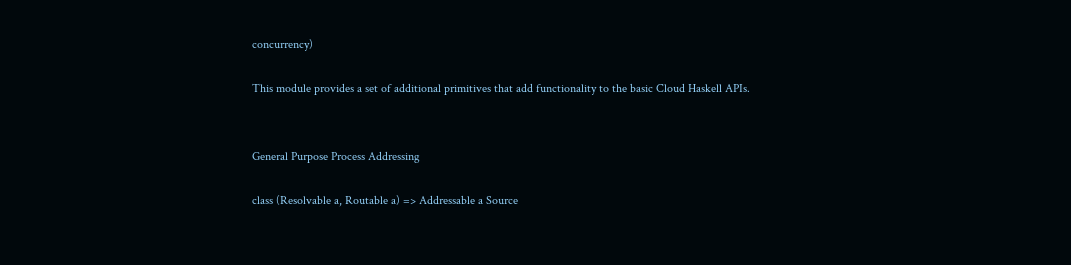concurrency)

This module provides a set of additional primitives that add functionality to the basic Cloud Haskell APIs.


General Purpose Process Addressing

class (Resolvable a, Routable a) => Addressable a Source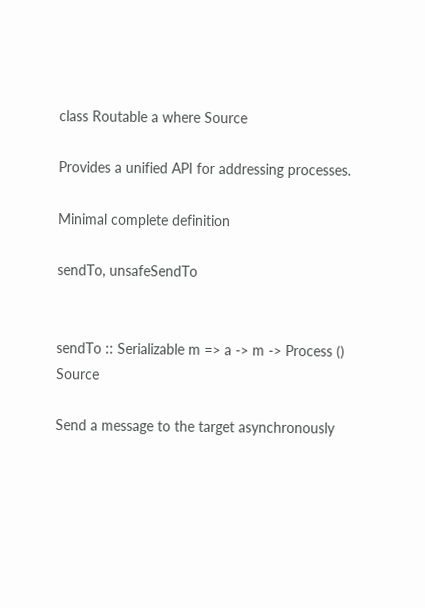class Routable a where Source

Provides a unified API for addressing processes.

Minimal complete definition

sendTo, unsafeSendTo


sendTo :: Serializable m => a -> m -> Process () Source

Send a message to the target asynchronously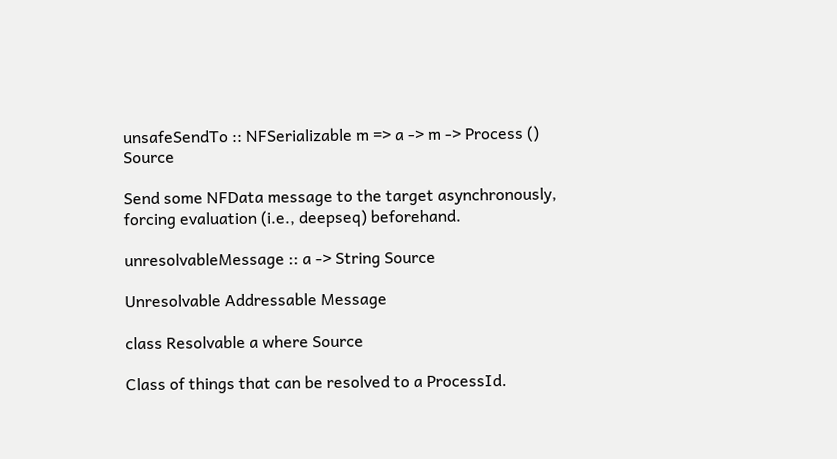unsafeSendTo :: NFSerializable m => a -> m -> Process () Source

Send some NFData message to the target asynchronously, forcing evaluation (i.e., deepseq) beforehand.

unresolvableMessage :: a -> String Source

Unresolvable Addressable Message

class Resolvable a where Source

Class of things that can be resolved to a ProcessId.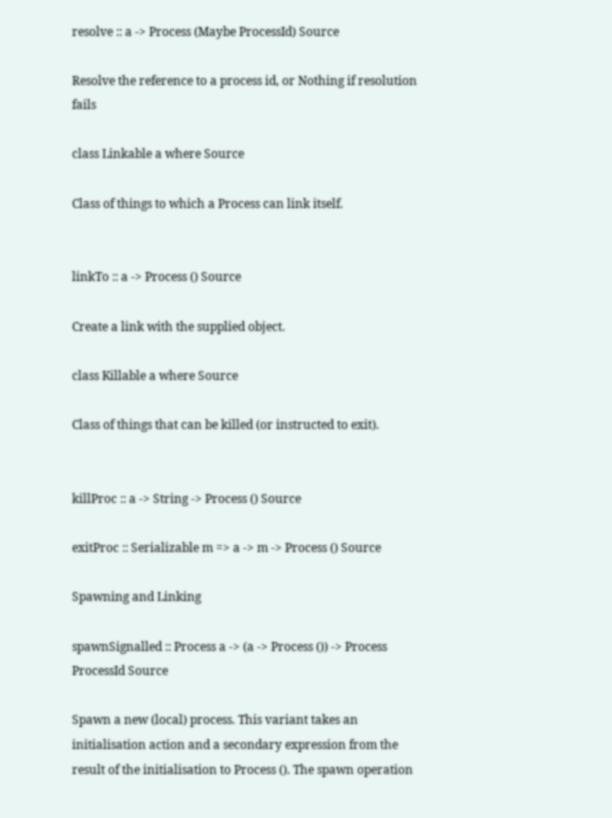resolve :: a -> Process (Maybe ProcessId) Source

Resolve the reference to a process id, or Nothing if resolution fails

class Linkable a where Source

Class of things to which a Process can link itself.


linkTo :: a -> Process () Source

Create a link with the supplied object.

class Killable a where Source

Class of things that can be killed (or instructed to exit).


killProc :: a -> String -> Process () Source

exitProc :: Serializable m => a -> m -> Process () Source

Spawning and Linking

spawnSignalled :: Process a -> (a -> Process ()) -> Process ProcessId Source

Spawn a new (local) process. This variant takes an initialisation action and a secondary expression from the result of the initialisation to Process (). The spawn operation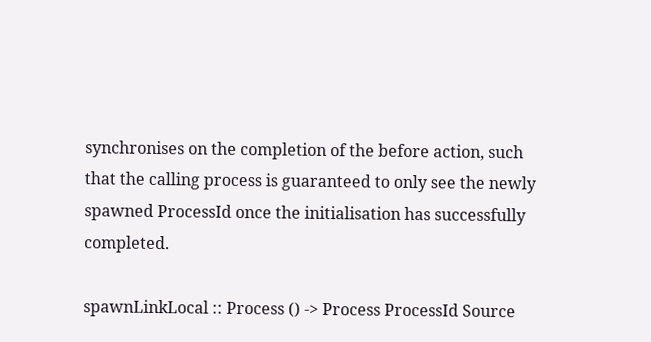synchronises on the completion of the before action, such that the calling process is guaranteed to only see the newly spawned ProcessId once the initialisation has successfully completed.

spawnLinkLocal :: Process () -> Process ProcessId Source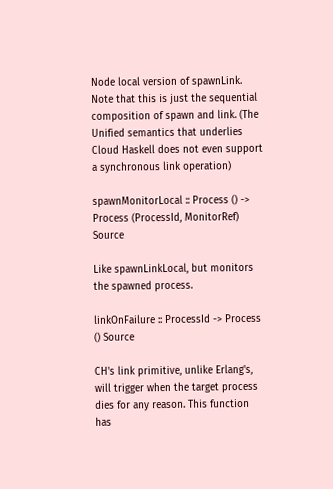Node local version of spawnLink. Note that this is just the sequential composition of spawn and link. (The Unified semantics that underlies Cloud Haskell does not even support a synchronous link operation)

spawnMonitorLocal :: Process () -> Process (ProcessId, MonitorRef) Source

Like spawnLinkLocal, but monitors the spawned process.

linkOnFailure :: ProcessId -> Process () Source

CH's link primitive, unlike Erlang's, will trigger when the target process dies for any reason. This function has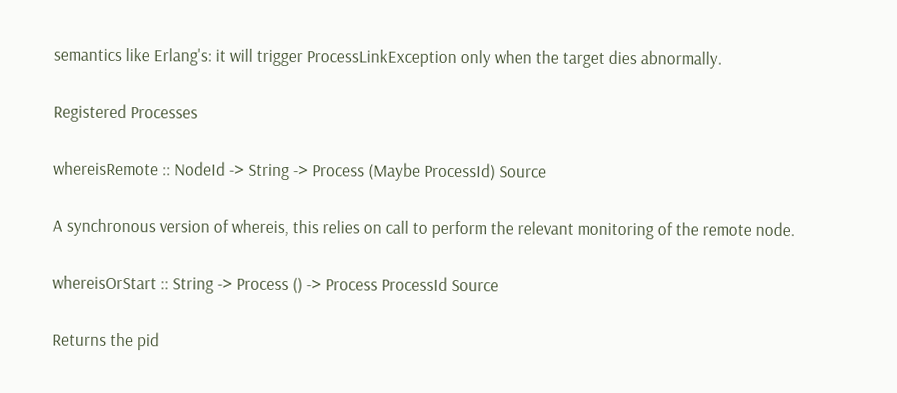semantics like Erlang's: it will trigger ProcessLinkException only when the target dies abnormally.

Registered Processes

whereisRemote :: NodeId -> String -> Process (Maybe ProcessId) Source

A synchronous version of whereis, this relies on call to perform the relevant monitoring of the remote node.

whereisOrStart :: String -> Process () -> Process ProcessId Source

Returns the pid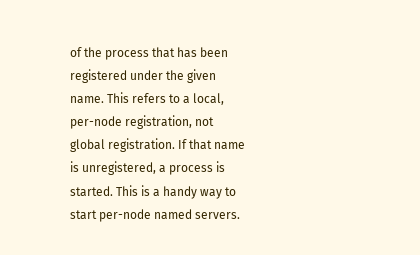of the process that has been registered under the given name. This refers to a local, per-node registration, not global registration. If that name is unregistered, a process is started. This is a handy way to start per-node named servers.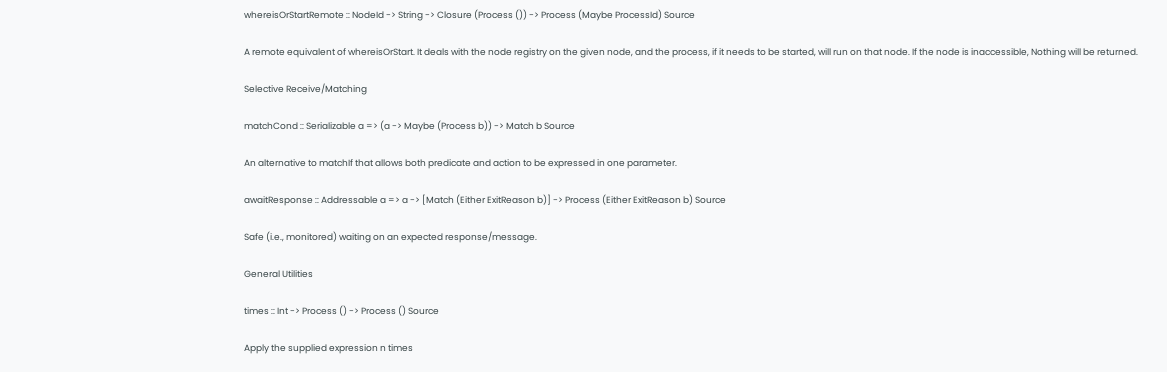whereisOrStartRemote :: NodeId -> String -> Closure (Process ()) -> Process (Maybe ProcessId) Source

A remote equivalent of whereisOrStart. It deals with the node registry on the given node, and the process, if it needs to be started, will run on that node. If the node is inaccessible, Nothing will be returned.

Selective Receive/Matching

matchCond :: Serializable a => (a -> Maybe (Process b)) -> Match b Source

An alternative to matchIf that allows both predicate and action to be expressed in one parameter.

awaitResponse :: Addressable a => a -> [Match (Either ExitReason b)] -> Process (Either ExitReason b) Source

Safe (i.e., monitored) waiting on an expected response/message.

General Utilities

times :: Int -> Process () -> Process () Source

Apply the supplied expression n times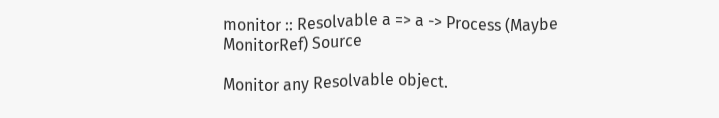monitor :: Resolvable a => a -> Process (Maybe MonitorRef) Source

Monitor any Resolvable object.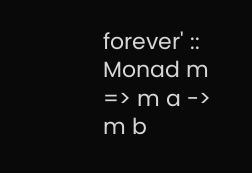forever' :: Monad m => m a -> m b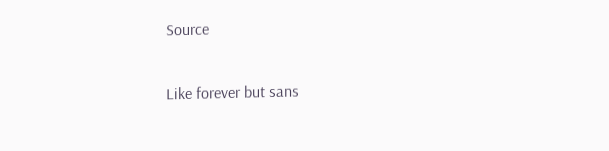Source

Like forever but sans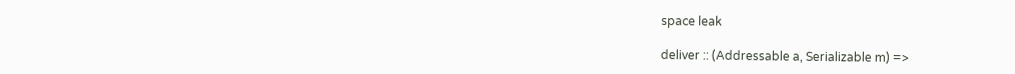space leak

deliver :: (Addressable a, Serializable m) =>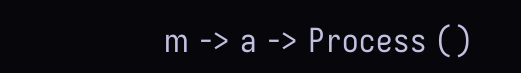m -> a -> Process ()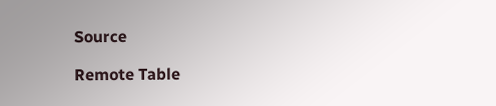Source

Remote Table